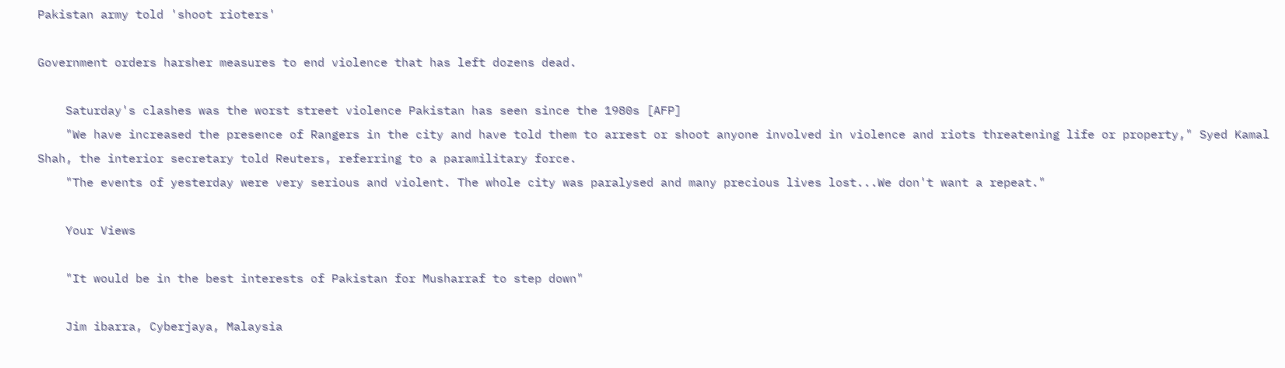Pakistan army told 'shoot rioters'

Government orders harsher measures to end violence that has left dozens dead.

    Saturday's clashes was the worst street violence Pakistan has seen since the 1980s [AFP]
    "We have increased the presence of Rangers in the city and have told them to arrest or shoot anyone involved in violence and riots threatening life or property," Syed Kamal Shah, the interior secretary told Reuters, referring to a paramilitary force.
    "The events of yesterday were very serious and violent. The whole city was paralysed and many precious lives lost...We don't want a repeat."

    Your Views

    "It would be in the best interests of Pakistan for Musharraf to step down"

    Jim ibarra, Cyberjaya, Malaysia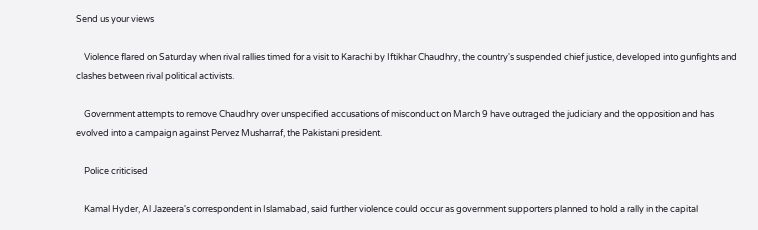Send us your views

    Violence flared on Saturday when rival rallies timed for a visit to Karachi by Iftikhar Chaudhry, the country's suspended chief justice, developed into gunfights and clashes between rival political activists.

    Government attempts to remove Chaudhry over unspecified accusations of misconduct on March 9 have outraged the judiciary and the opposition and has evolved into a campaign against Pervez Musharraf, the Pakistani president.

    Police criticised

    Kamal Hyder, Al Jazeera's correspondent in Islamabad, said further violence could occur as government supporters planned to hold a rally in the capital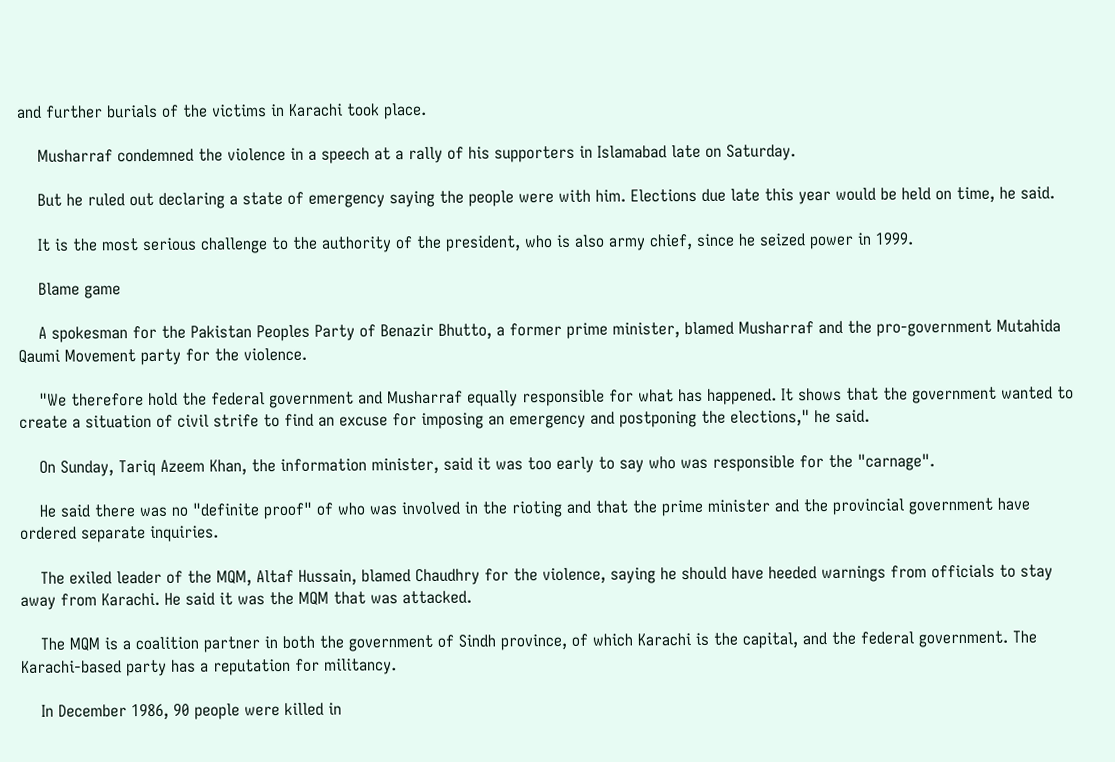and further burials of the victims in Karachi took place.

    Musharraf condemned the violence in a speech at a rally of his supporters in Islamabad late on Saturday.

    But he ruled out declaring a state of emergency saying the people were with him. Elections due late this year would be held on time, he said.

    It is the most serious challenge to the authority of the president, who is also army chief, since he seized power in 1999.

    Blame game

    A spokesman for the Pakistan Peoples Party of Benazir Bhutto, a former prime minister, blamed Musharraf and the pro-government Mutahida Qaumi Movement party for the violence.

    "We therefore hold the federal government and Musharraf equally responsible for what has happened. It shows that the government wanted to create a situation of civil strife to find an excuse for imposing an emergency and postponing the elections," he said.

    On Sunday, Tariq Azeem Khan, the information minister, said it was too early to say who was responsible for the "carnage".

    He said there was no "definite proof" of who was involved in the rioting and that the prime minister and the provincial government have ordered separate inquiries.

    The exiled leader of the MQM, Altaf Hussain, blamed Chaudhry for the violence, saying he should have heeded warnings from officials to stay away from Karachi. He said it was the MQM that was attacked.

    The MQM is a coalition partner in both the government of Sindh province, of which Karachi is the capital, and the federal government. The Karachi-based party has a reputation for militancy.

    In December 1986, 90 people were killed in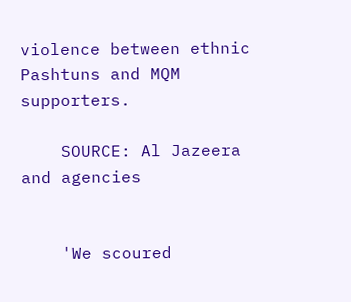violence between ethnic Pashtuns and MQM supporters.

    SOURCE: Al Jazeera and agencies


    'We scoured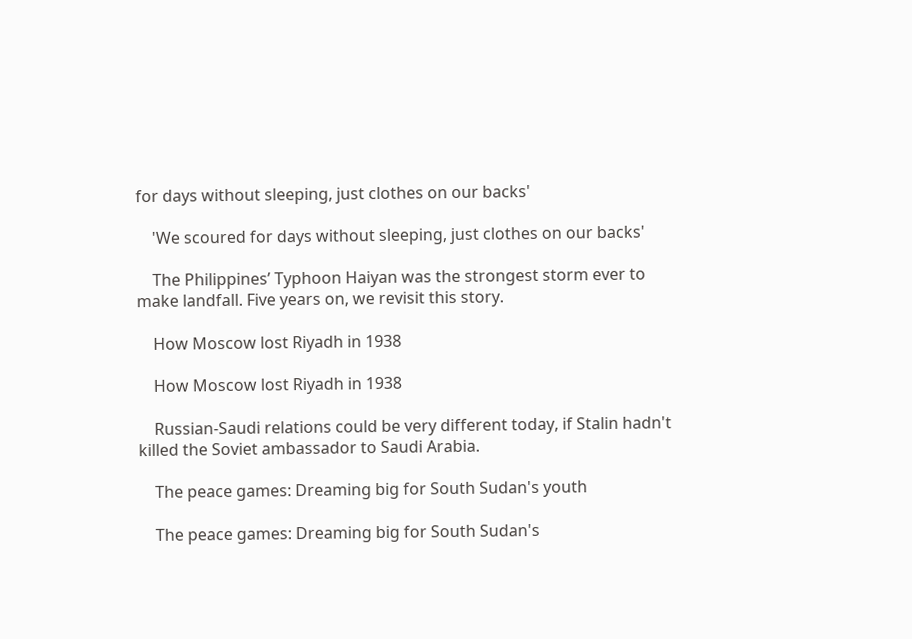for days without sleeping, just clothes on our backs'

    'We scoured for days without sleeping, just clothes on our backs'

    The Philippines’ Typhoon Haiyan was the strongest storm ever to make landfall. Five years on, we revisit this story.

    How Moscow lost Riyadh in 1938

    How Moscow lost Riyadh in 1938

    Russian-Saudi relations could be very different today, if Stalin hadn't killed the Soviet ambassador to Saudi Arabia.

    The peace games: Dreaming big for South Sudan's youth

    The peace games: Dreaming big for South Sudan's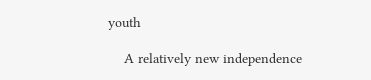youth

    A relatively new independence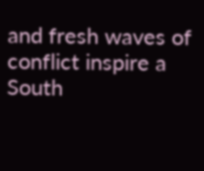and fresh waves of conflict inspire a South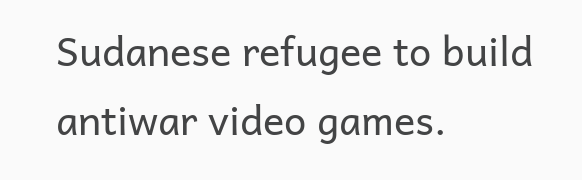Sudanese refugee to build antiwar video games.